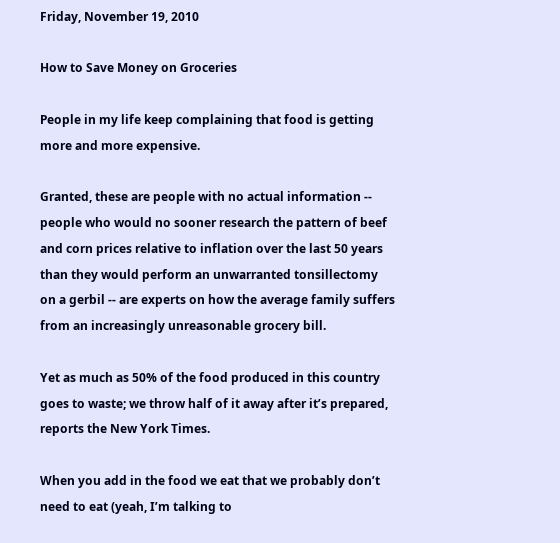Friday, November 19, 2010

How to Save Money on Groceries

People in my life keep complaining that food is getting more and more expensive.

Granted, these are people with no actual information -- people who would no sooner research the pattern of beef and corn prices relative to inflation over the last 50 years than they would perform an unwarranted tonsillectomy on a gerbil -- are experts on how the average family suffers from an increasingly unreasonable grocery bill.

Yet as much as 50% of the food produced in this country goes to waste; we throw half of it away after it’s prepared, reports the New York Times.

When you add in the food we eat that we probably don’t need to eat (yeah, I’m talking to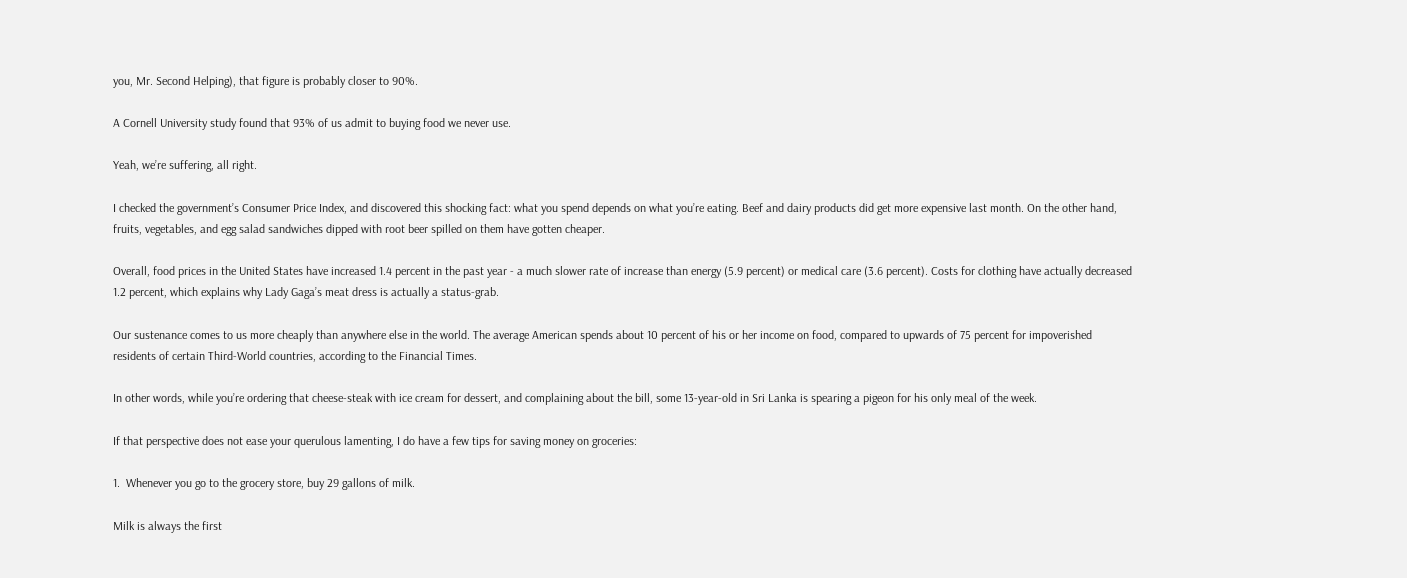you, Mr. Second Helping), that figure is probably closer to 90%.

A Cornell University study found that 93% of us admit to buying food we never use.

Yeah, we’re suffering, all right.

I checked the government’s Consumer Price Index, and discovered this shocking fact: what you spend depends on what you’re eating. Beef and dairy products did get more expensive last month. On the other hand, fruits, vegetables, and egg salad sandwiches dipped with root beer spilled on them have gotten cheaper.

Overall, food prices in the United States have increased 1.4 percent in the past year - a much slower rate of increase than energy (5.9 percent) or medical care (3.6 percent). Costs for clothing have actually decreased 1.2 percent, which explains why Lady Gaga’s meat dress is actually a status-grab.

Our sustenance comes to us more cheaply than anywhere else in the world. The average American spends about 10 percent of his or her income on food, compared to upwards of 75 percent for impoverished residents of certain Third-World countries, according to the Financial Times.

In other words, while you’re ordering that cheese-steak with ice cream for dessert, and complaining about the bill, some 13-year-old in Sri Lanka is spearing a pigeon for his only meal of the week.

If that perspective does not ease your querulous lamenting, I do have a few tips for saving money on groceries:

1.  Whenever you go to the grocery store, buy 29 gallons of milk.

Milk is always the first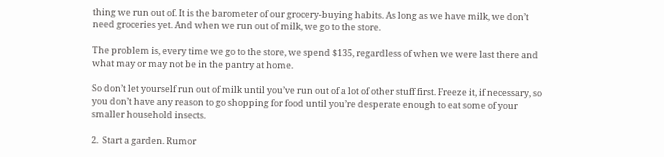thing we run out of. It is the barometer of our grocery-buying habits. As long as we have milk, we don’t need groceries yet. And when we run out of milk, we go to the store.

The problem is, every time we go to the store, we spend $135, regardless of when we were last there and what may or may not be in the pantry at home.

So don’t let yourself run out of milk until you’ve run out of a lot of other stuff first. Freeze it, if necessary, so you don’t have any reason to go shopping for food until you’re desperate enough to eat some of your smaller household insects.

2.  Start a garden. Rumor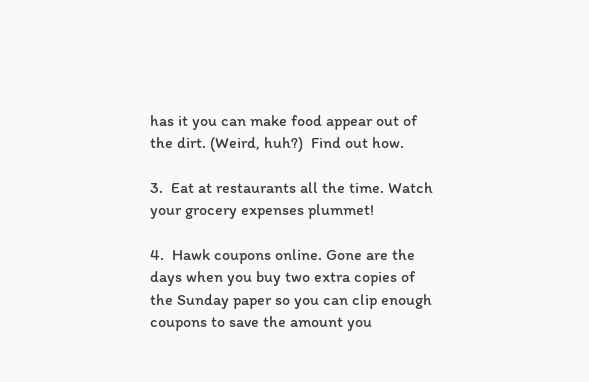has it you can make food appear out of the dirt. (Weird, huh?)  Find out how.

3.  Eat at restaurants all the time. Watch your grocery expenses plummet!

4.  Hawk coupons online. Gone are the days when you buy two extra copies of the Sunday paper so you can clip enough coupons to save the amount you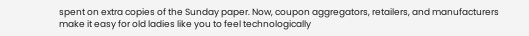spent on extra copies of the Sunday paper. Now, coupon aggregators, retailers, and manufacturers make it easy for old ladies like you to feel technologically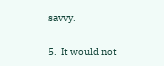savvy.

5.  It would not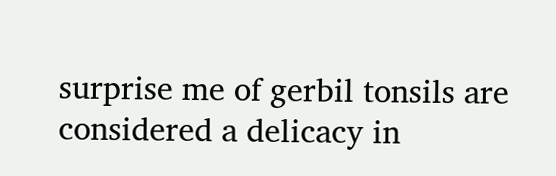surprise me of gerbil tonsils are considered a delicacy in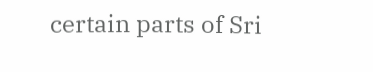certain parts of Sri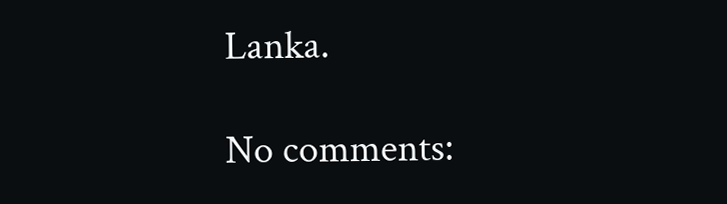Lanka.

No comments: